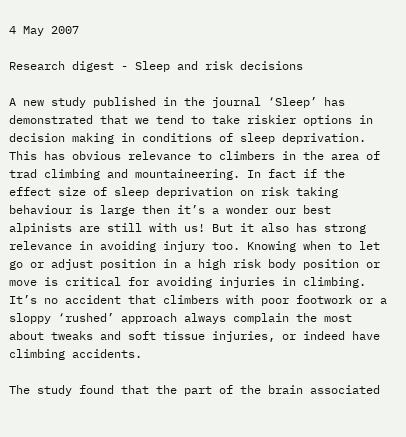4 May 2007

Research digest - Sleep and risk decisions

A new study published in the journal ‘Sleep’ has demonstrated that we tend to take riskier options in decision making in conditions of sleep deprivation. This has obvious relevance to climbers in the area of trad climbing and mountaineering. In fact if the effect size of sleep deprivation on risk taking behaviour is large then it’s a wonder our best alpinists are still with us! But it also has strong relevance in avoiding injury too. Knowing when to let go or adjust position in a high risk body position or move is critical for avoiding injuries in climbing. It’s no accident that climbers with poor footwork or a sloppy ‘rushed’ approach always complain the most about tweaks and soft tissue injuries, or indeed have climbing accidents.

The study found that the part of the brain associated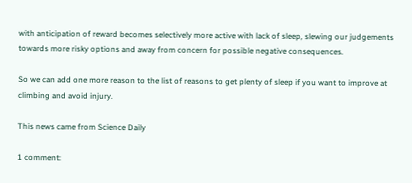with anticipation of reward becomes selectively more active with lack of sleep, slewing our judgements towards more risky options and away from concern for possible negative consequences.

So we can add one more reason to the list of reasons to get plenty of sleep if you want to improve at climbing and avoid injury.

This news came from Science Daily

1 comment: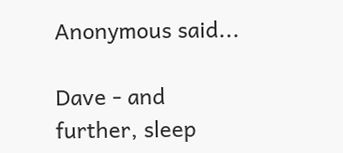Anonymous said...

Dave - and further, sleep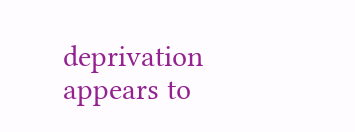deprivation appears to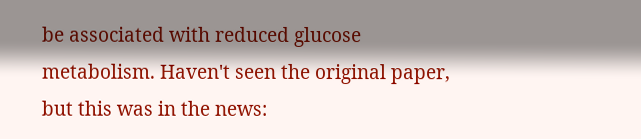be associated with reduced glucose metabolism. Haven't seen the original paper, but this was in the news: